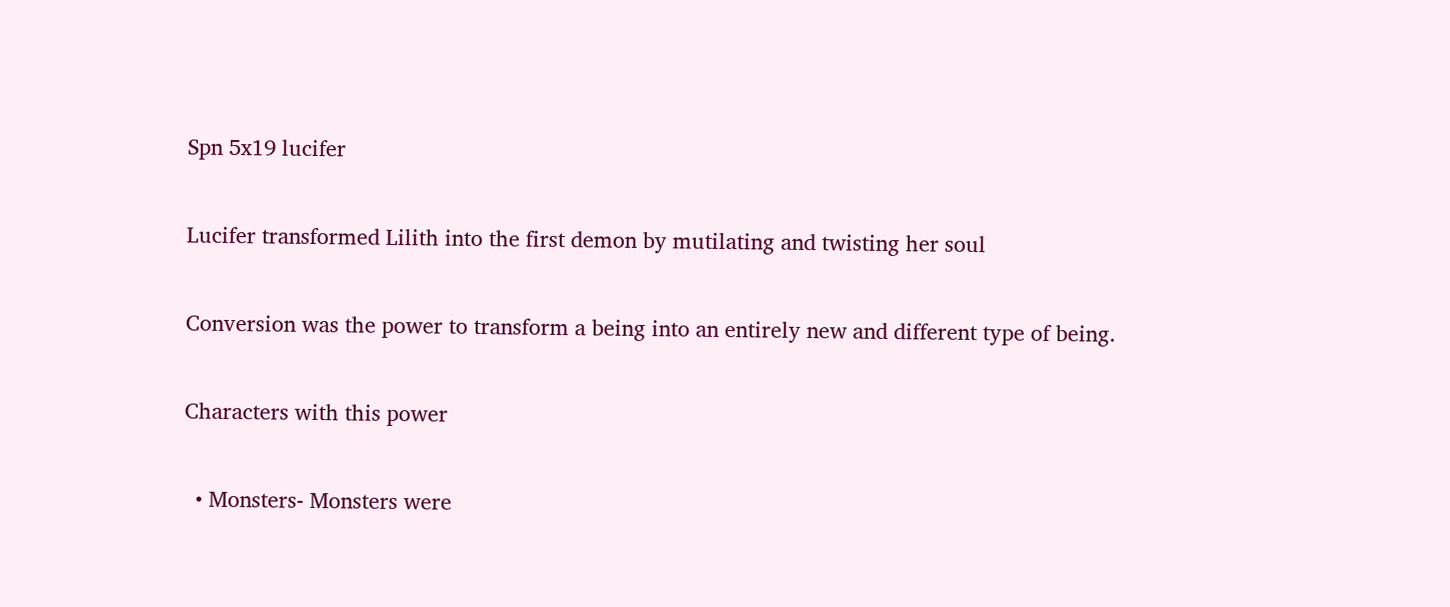Spn 5x19 lucifer

Lucifer transformed Lilith into the first demon by mutilating and twisting her soul

Conversion was the power to transform a being into an entirely new and different type of being.

Characters with this power

  • Monsters- Monsters were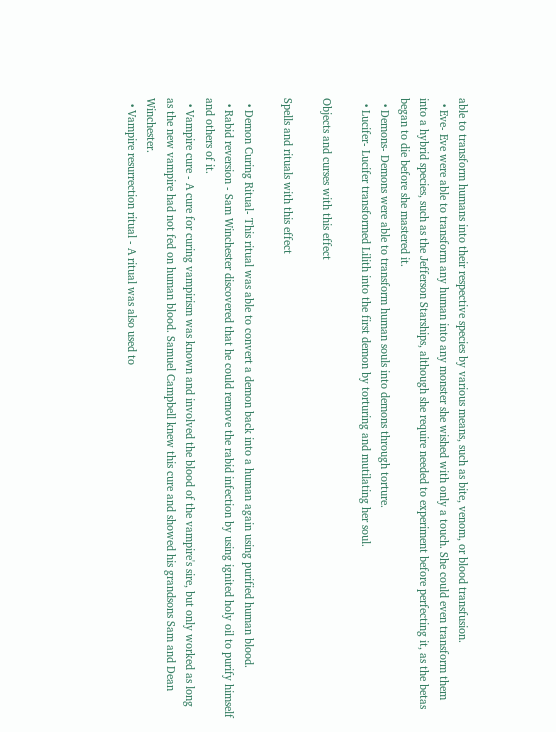able to transform humans into their respective species by various means, such as bite, venom, or blood transfusion.
  • Eve- Eve were able to transform any human into any monster she wished with only a touch. She could even transform them into a hybrid species, such as the Jefferson Starships, although she require needed to experiment before perfecting it, as the betas began to die before she mastered it.
  • Demons- Demons were able to transform human souls into demons through torture.
  • Lucifer- Lucifer transformed Lilith into the first demon by torturing and mutilating her soul.

Objects and curses with this effect

Spells and rituals with this effect

  • Demon Curing Ritual- This ritual was able to convert a demon back into a human again using purified human blood.
  • Rabid reversion - Sam Winchester discovered that he could remove the rabid infection by using ignited holy oil to purify himself and others of it.
  • Vampire cure - A cure for curing vampirism was known and involved the blood of the vampire's sire, but only worked as long as the new vampire had not fed on human blood. Samuel Campbell knew this cure and showed his grandsons Sam and Dean Winchester.
  • Vampire resurrection ritual - A ritual was also used to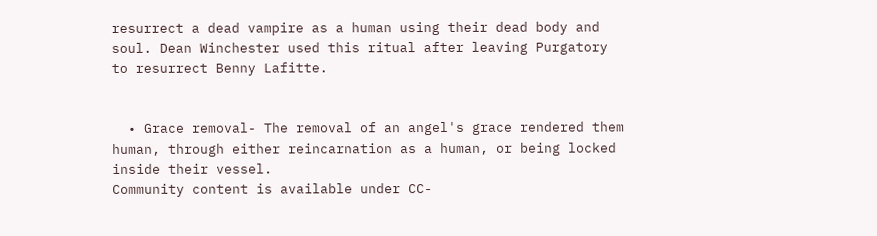resurrect a dead vampire as a human using their dead body and soul. Dean Winchester used this ritual after leaving Purgatory to resurrect Benny Lafitte.


  • Grace removal- The removal of an angel's grace rendered them human, through either reincarnation as a human, or being locked inside their vessel.
Community content is available under CC-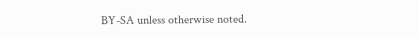BY-SA unless otherwise noted.